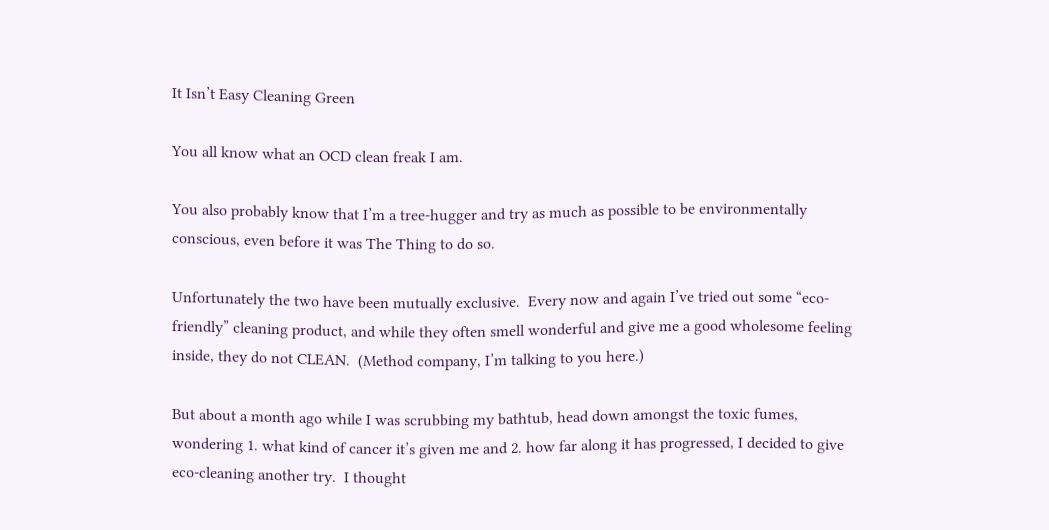It Isn’t Easy Cleaning Green

You all know what an OCD clean freak I am.

You also probably know that I’m a tree-hugger and try as much as possible to be environmentally conscious, even before it was The Thing to do so.

Unfortunately the two have been mutually exclusive.  Every now and again I’ve tried out some “eco-friendly” cleaning product, and while they often smell wonderful and give me a good wholesome feeling inside, they do not CLEAN.  (Method company, I’m talking to you here.)

But about a month ago while I was scrubbing my bathtub, head down amongst the toxic fumes, wondering 1. what kind of cancer it’s given me and 2. how far along it has progressed, I decided to give eco-cleaning another try.  I thought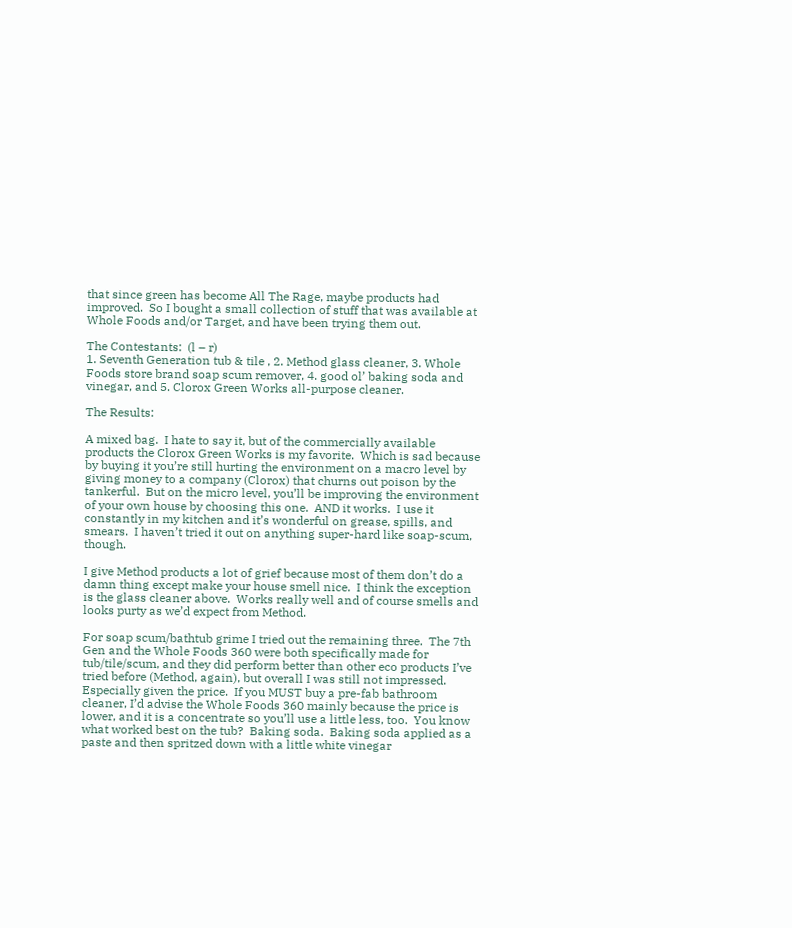that since green has become All The Rage, maybe products had improved.  So I bought a small collection of stuff that was available at Whole Foods and/or Target, and have been trying them out.

The Contestants:  (l – r)
1. Seventh Generation tub & tile , 2. Method glass cleaner, 3. Whole Foods store brand soap scum remover, 4. good ol’ baking soda and vinegar, and 5. Clorox Green Works all-purpose cleaner.

The Results:

A mixed bag.  I hate to say it, but of the commercially available products the Clorox Green Works is my favorite.  Which is sad because by buying it you’re still hurting the environment on a macro level by giving money to a company (Clorox) that churns out poison by the tankerful.  But on the micro level, you’ll be improving the environment of your own house by choosing this one.  AND it works.  I use it constantly in my kitchen and it’s wonderful on grease, spills, and smears.  I haven’t tried it out on anything super-hard like soap-scum, though.

I give Method products a lot of grief because most of them don’t do a damn thing except make your house smell nice.  I think the exception is the glass cleaner above.  Works really well and of course smells and looks purty as we’d expect from Method.

For soap scum/bathtub grime I tried out the remaining three.  The 7th Gen and the Whole Foods 360 were both specifically made for tub/tile/scum, and they did perform better than other eco products I’ve tried before (Method, again), but overall I was still not impressed.  Especially given the price.  If you MUST buy a pre-fab bathroom cleaner, I’d advise the Whole Foods 360 mainly because the price is lower, and it is a concentrate so you’ll use a little less, too.  You know what worked best on the tub?  Baking soda.  Baking soda applied as a paste and then spritzed down with a little white vinegar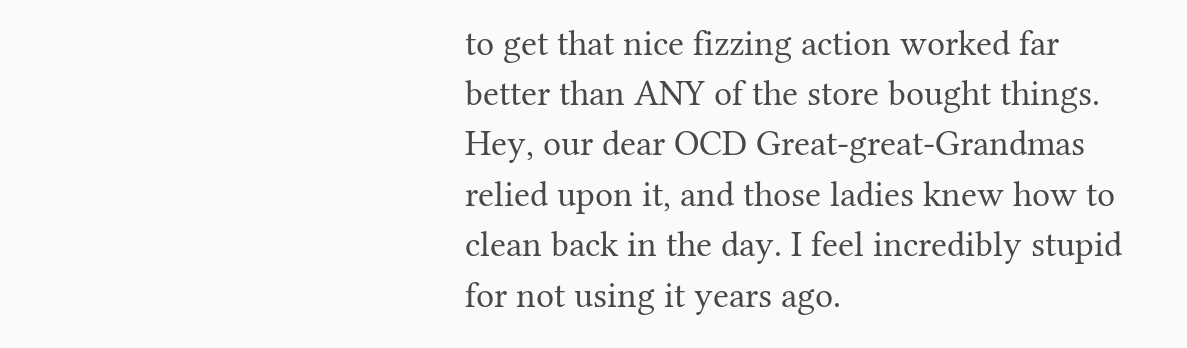to get that nice fizzing action worked far better than ANY of the store bought things.  Hey, our dear OCD Great-great-Grandmas relied upon it, and those ladies knew how to clean back in the day. I feel incredibly stupid for not using it years ago.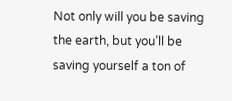Not only will you be saving the earth, but you’ll be saving yourself a ton of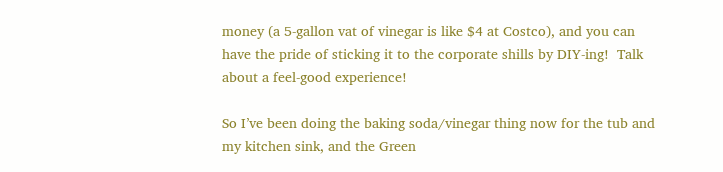money (a 5-gallon vat of vinegar is like $4 at Costco), and you can have the pride of sticking it to the corporate shills by DIY-ing!  Talk about a feel-good experience!

So I’ve been doing the baking soda/vinegar thing now for the tub and my kitchen sink, and the Green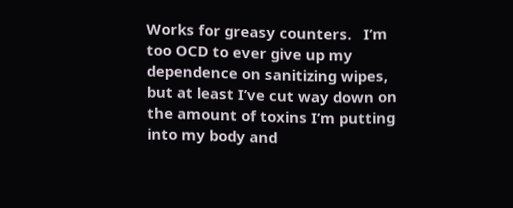Works for greasy counters.   I’m too OCD to ever give up my dependence on sanitizing wipes, but at least I’ve cut way down on the amount of toxins I’m putting into my body and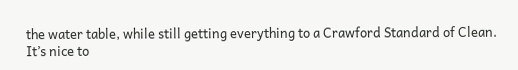the water table, while still getting everything to a Crawford Standard of Clean.  It’s nice to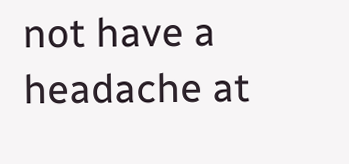not have a headache at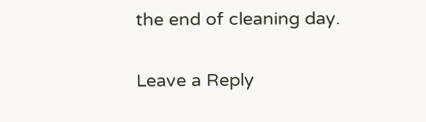the end of cleaning day.

Leave a Reply